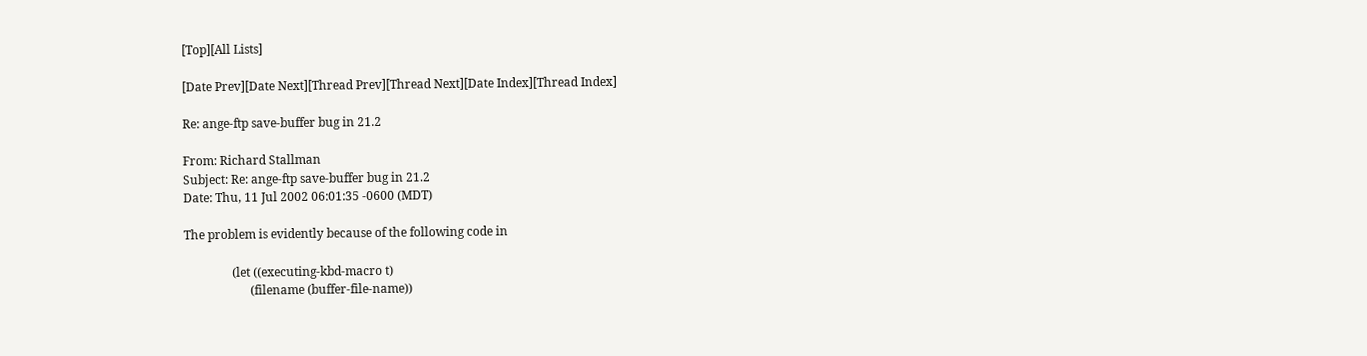[Top][All Lists]

[Date Prev][Date Next][Thread Prev][Thread Next][Date Index][Thread Index]

Re: ange-ftp save-buffer bug in 21.2

From: Richard Stallman
Subject: Re: ange-ftp save-buffer bug in 21.2
Date: Thu, 11 Jul 2002 06:01:35 -0600 (MDT)

The problem is evidently because of the following code in

                (let ((executing-kbd-macro t)
                      (filename (buffer-file-name))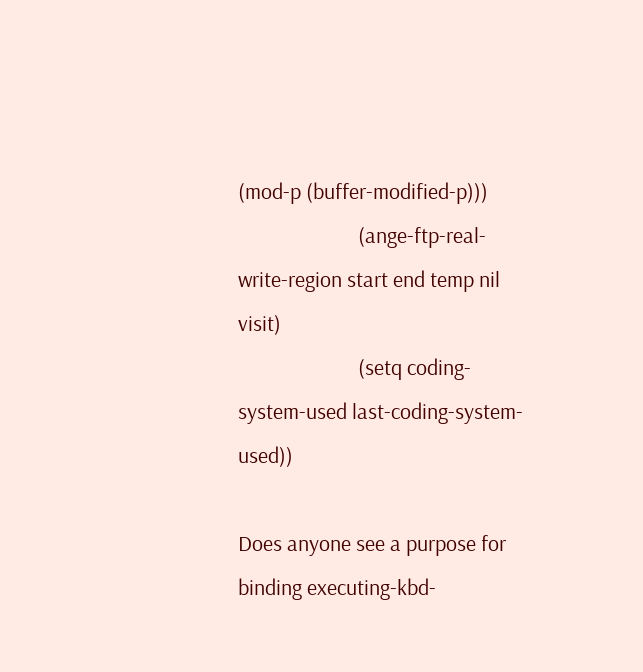(mod-p (buffer-modified-p)))
                        (ange-ftp-real-write-region start end temp nil visit)
                        (setq coding-system-used last-coding-system-used))

Does anyone see a purpose for binding executing-kbd-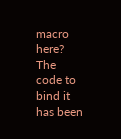macro here?  The
code to bind it has been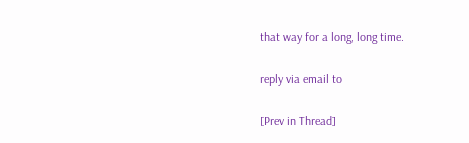that way for a long, long time.

reply via email to

[Prev in Thread]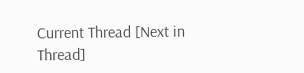Current Thread [Next in Thread]